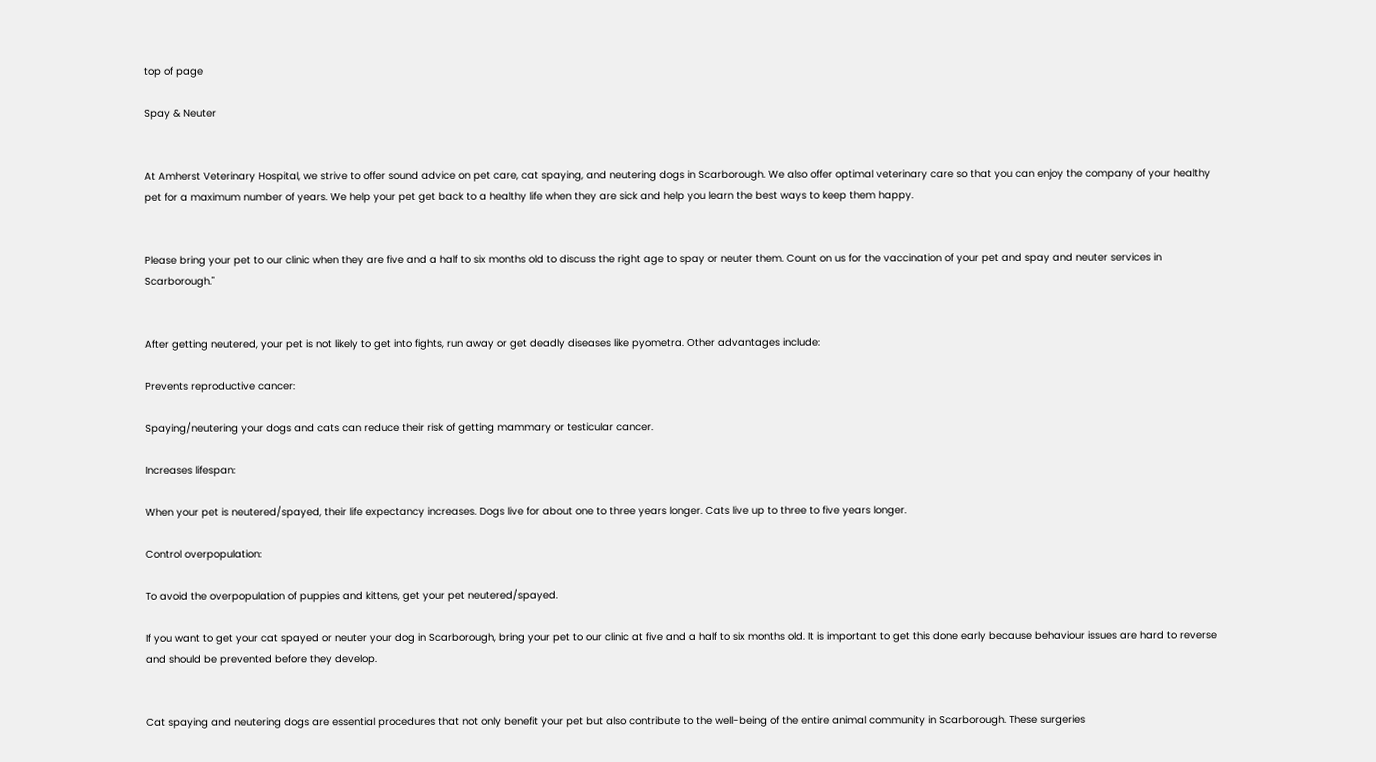top of page

Spay & Neuter


At Amherst Veterinary Hospital, we strive to offer sound advice on pet care, cat spaying, and neutering dogs in Scarborough. We also offer optimal veterinary care so that you can enjoy the company of your healthy pet for a maximum number of years. We help your pet get back to a healthy life when they are sick and help you learn the best ways to keep them happy.


Please bring your pet to our clinic when they are five and a half to six months old to discuss the right age to spay or neuter them. Count on us for the vaccination of your pet and spay and neuter services in Scarborough."


After getting neutered, your pet is not likely to get into fights, run away or get deadly diseases like pyometra. Other advantages include:

Prevents reproductive cancer:

Spaying/neutering your dogs and cats can reduce their risk of getting mammary or testicular cancer.

Increases lifespan:

When your pet is neutered/spayed, their life expectancy increases. Dogs live for about one to three years longer. Cats live up to three to five years longer.

Control overpopulation:

To avoid the overpopulation of puppies and kittens, get your pet neutered/spayed.

If you want to get your cat spayed or neuter your dog in Scarborough, bring your pet to our clinic at five and a half to six months old. It is important to get this done early because behaviour issues are hard to reverse and should be prevented before they develop.


Cat spaying and neutering dogs are essential procedures that not only benefit your pet but also contribute to the well-being of the entire animal community in Scarborough. These surgeries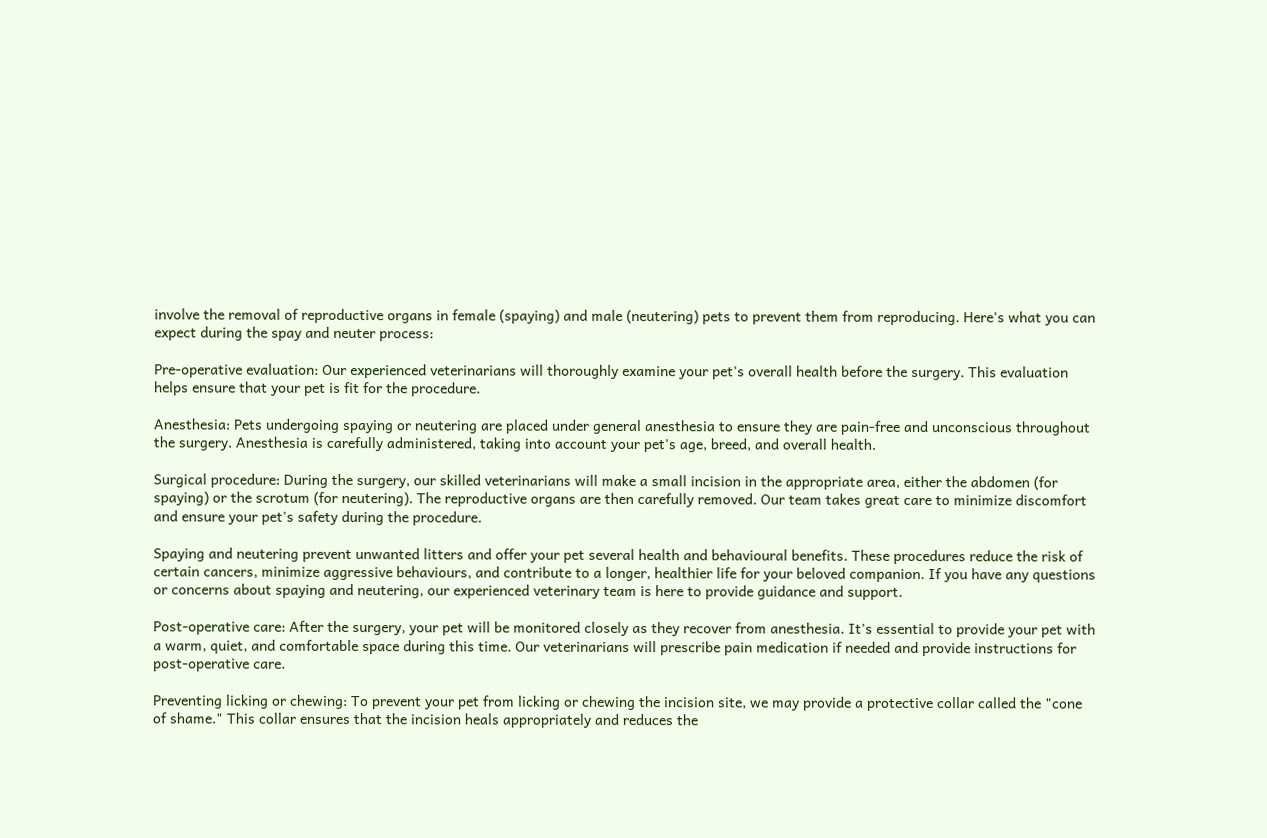involve the removal of reproductive organs in female (spaying) and male (neutering) pets to prevent them from reproducing. Here's what you can expect during the spay and neuter process:

Pre-operative evaluation: Our experienced veterinarians will thoroughly examine your pet's overall health before the surgery. This evaluation helps ensure that your pet is fit for the procedure.

Anesthesia: Pets undergoing spaying or neutering are placed under general anesthesia to ensure they are pain-free and unconscious throughout the surgery. Anesthesia is carefully administered, taking into account your pet's age, breed, and overall health.

Surgical procedure: During the surgery, our skilled veterinarians will make a small incision in the appropriate area, either the abdomen (for spaying) or the scrotum (for neutering). The reproductive organs are then carefully removed. Our team takes great care to minimize discomfort and ensure your pet's safety during the procedure.

Spaying and neutering prevent unwanted litters and offer your pet several health and behavioural benefits. These procedures reduce the risk of certain cancers, minimize aggressive behaviours, and contribute to a longer, healthier life for your beloved companion. If you have any questions or concerns about spaying and neutering, our experienced veterinary team is here to provide guidance and support.

Post-operative care: After the surgery, your pet will be monitored closely as they recover from anesthesia. It's essential to provide your pet with a warm, quiet, and comfortable space during this time. Our veterinarians will prescribe pain medication if needed and provide instructions for post-operative care.

Preventing licking or chewing: To prevent your pet from licking or chewing the incision site, we may provide a protective collar called the "cone of shame." This collar ensures that the incision heals appropriately and reduces the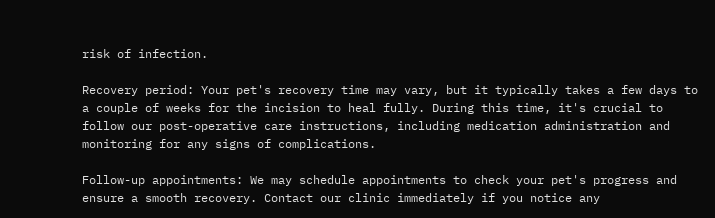risk of infection.

Recovery period: Your pet's recovery time may vary, but it typically takes a few days to a couple of weeks for the incision to heal fully. During this time, it's crucial to follow our post-operative care instructions, including medication administration and monitoring for any signs of complications.

Follow-up appointments: We may schedule appointments to check your pet's progress and ensure a smooth recovery. Contact our clinic immediately if you notice any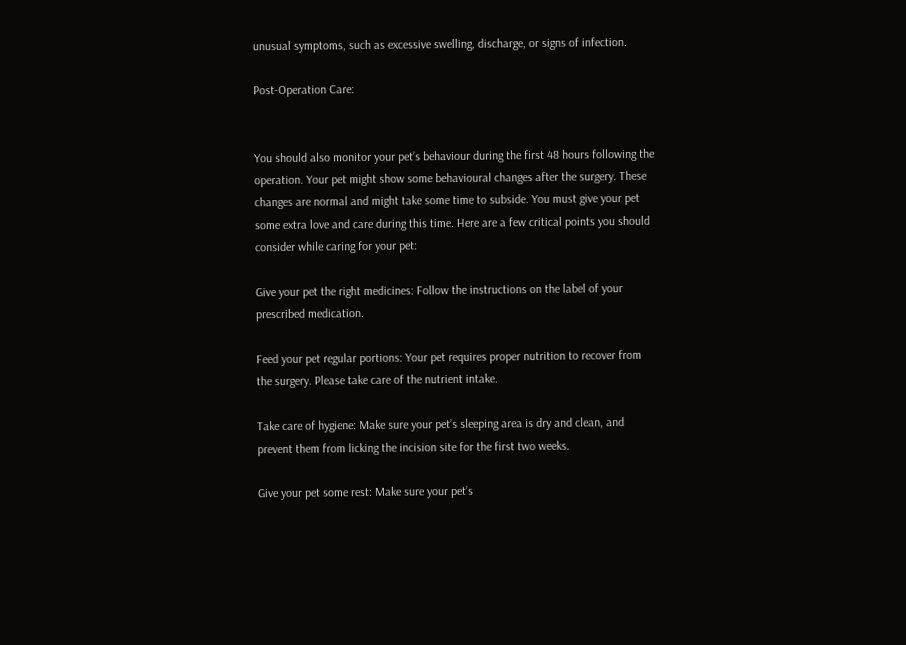unusual symptoms, such as excessive swelling, discharge, or signs of infection.

Post-Operation Care:


You should also monitor your pet’s behaviour during the first 48 hours following the operation. Your pet might show some behavioural changes after the surgery. These changes are normal and might take some time to subside. You must give your pet some extra love and care during this time. Here are a few critical points you should consider while caring for your pet:

Give your pet the right medicines: Follow the instructions on the label of your prescribed medication.

Feed your pet regular portions: Your pet requires proper nutrition to recover from the surgery. Please take care of the nutrient intake.

Take care of hygiene: Make sure your pet’s sleeping area is dry and clean, and prevent them from licking the incision site for the first two weeks.

Give your pet some rest: Make sure your pet’s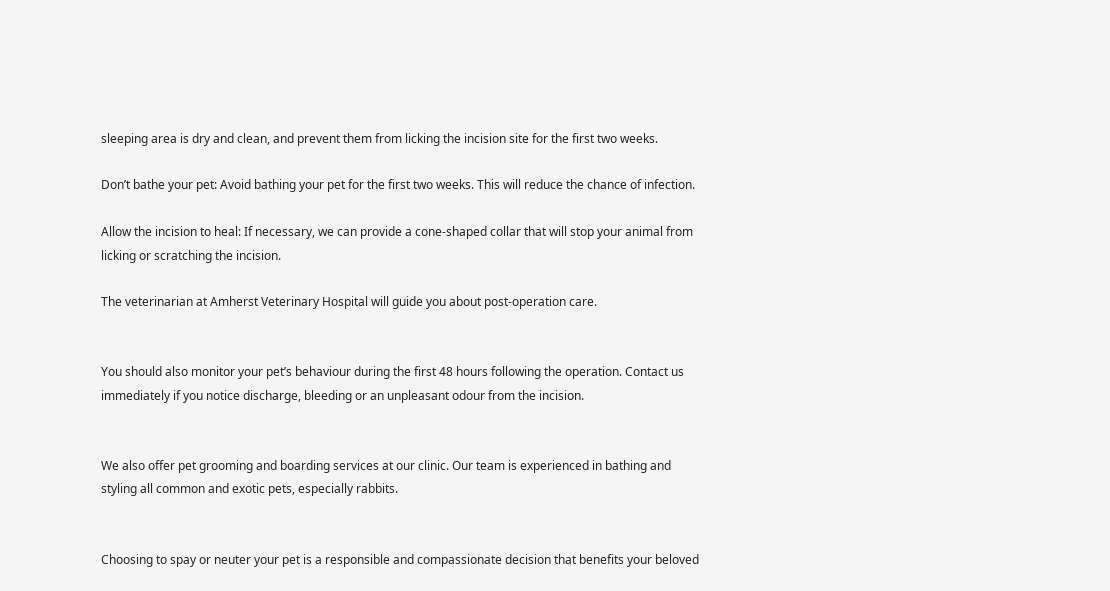sleeping area is dry and clean, and prevent them from licking the incision site for the first two weeks.

Don’t bathe your pet: Avoid bathing your pet for the first two weeks. This will reduce the chance of infection.

Allow the incision to heal: If necessary, we can provide a cone-shaped collar that will stop your animal from licking or scratching the incision.

The veterinarian at Amherst Veterinary Hospital will guide you about post-operation care.


You should also monitor your pet’s behaviour during the first 48 hours following the operation. Contact us immediately if you notice discharge, bleeding or an unpleasant odour from the incision.


We also offer pet grooming and boarding services at our clinic. Our team is experienced in bathing and styling all common and exotic pets, especially rabbits.


Choosing to spay or neuter your pet is a responsible and compassionate decision that benefits your beloved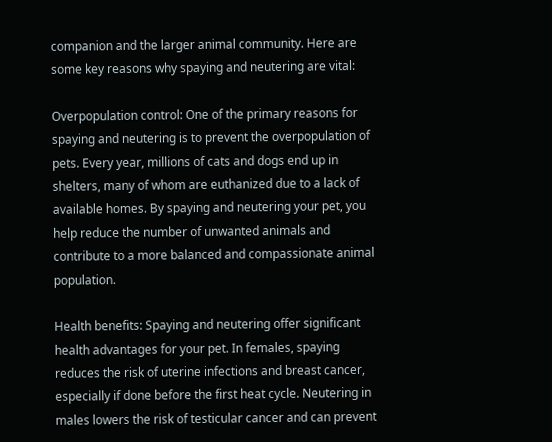companion and the larger animal community. Here are some key reasons why spaying and neutering are vital:

Overpopulation control: One of the primary reasons for spaying and neutering is to prevent the overpopulation of pets. Every year, millions of cats and dogs end up in shelters, many of whom are euthanized due to a lack of available homes. By spaying and neutering your pet, you help reduce the number of unwanted animals and contribute to a more balanced and compassionate animal population.

Health benefits: Spaying and neutering offer significant health advantages for your pet. In females, spaying reduces the risk of uterine infections and breast cancer, especially if done before the first heat cycle. Neutering in males lowers the risk of testicular cancer and can prevent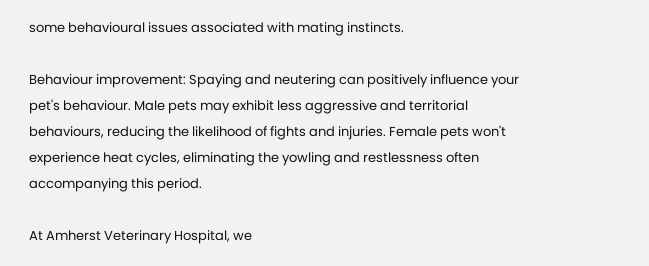some behavioural issues associated with mating instincts.

Behaviour improvement: Spaying and neutering can positively influence your pet's behaviour. Male pets may exhibit less aggressive and territorial behaviours, reducing the likelihood of fights and injuries. Female pets won't experience heat cycles, eliminating the yowling and restlessness often accompanying this period.

At Amherst Veterinary Hospital, we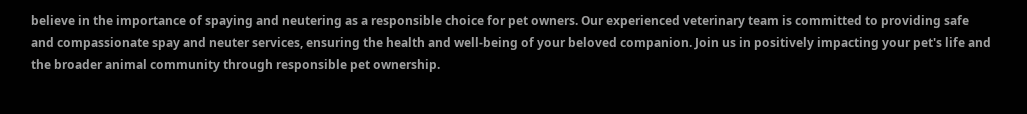believe in the importance of spaying and neutering as a responsible choice for pet owners. Our experienced veterinary team is committed to providing safe and compassionate spay and neuter services, ensuring the health and well-being of your beloved companion. Join us in positively impacting your pet's life and the broader animal community through responsible pet ownership.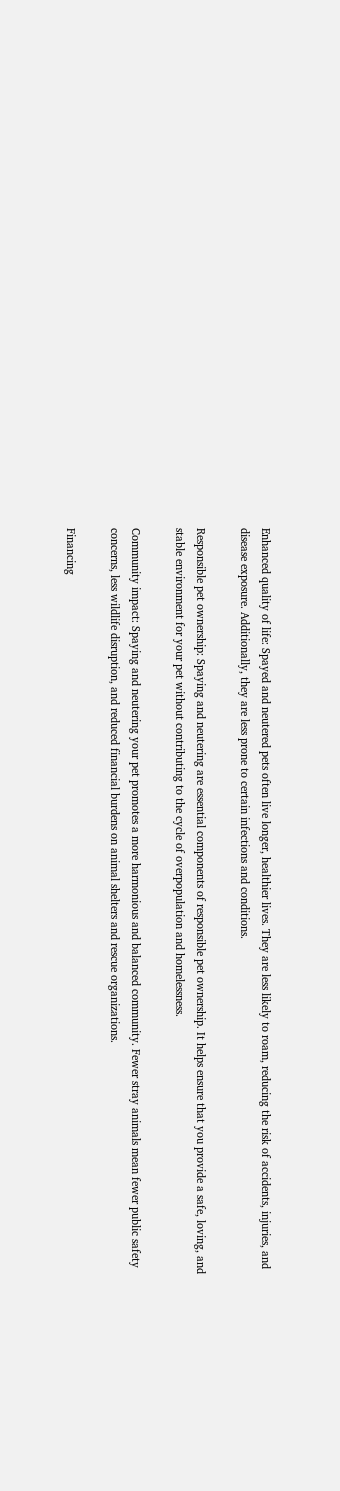Enhanced quality of life: Spayed and neutered pets often live longer, healthier lives. They are less likely to roam, reducing the risk of accidents, injuries, and disease exposure. Additionally, they are less prone to certain infections and conditions.

Responsible pet ownership: Spaying and neutering are essential components of responsible pet ownership. It helps ensure that you provide a safe, loving, and stable environment for your pet without contributing to the cycle of overpopulation and homelessness.

Community impact: Spaying and neutering your pet promotes a more harmonious and balanced community. Fewer stray animals mean fewer public safety concerns, less wildlife disruption, and reduced financial burdens on animal shelters and rescue organizations.

Financing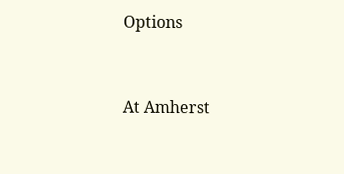Options


At Amherst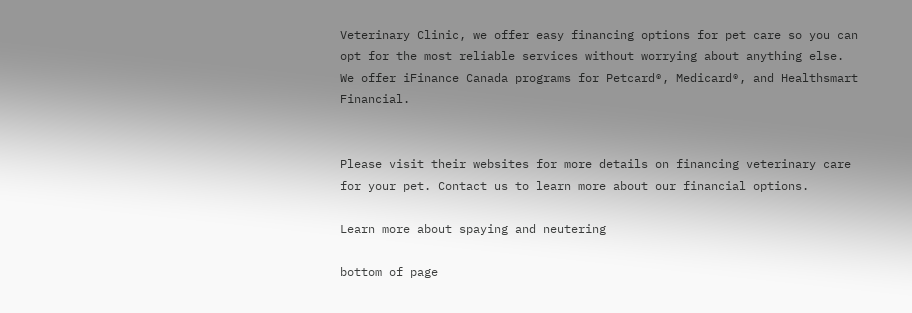Veterinary Clinic, we offer easy financing options for pet care so you can opt for the most reliable services without worrying about anything else. We offer iFinance Canada programs for Petcard®, Medicard®, and Healthsmart Financial.


Please visit their websites for more details on financing veterinary care for your pet. Contact us to learn more about our financial options.

Learn more about spaying and neutering

bottom of page